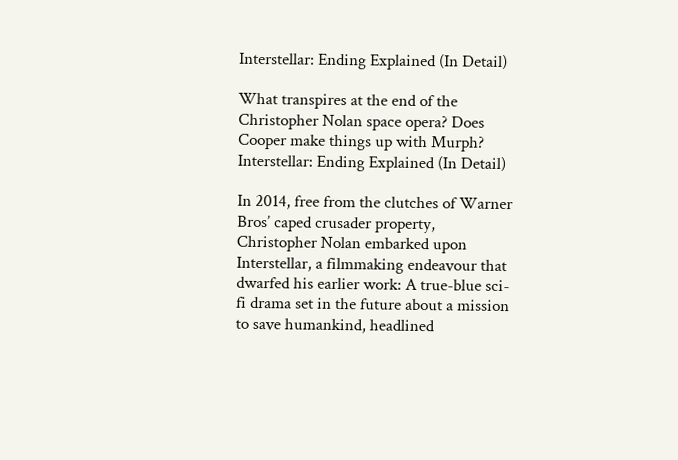Interstellar: Ending Explained (In Detail)

What transpires at the end of the Christopher Nolan space opera? Does Cooper make things up with Murph?
Interstellar: Ending Explained (In Detail)

In 2014, free from the clutches of Warner Bros’ caped crusader property, Christopher Nolan embarked upon Interstellar, a filmmaking endeavour that dwarfed his earlier work: A true-blue sci-fi drama set in the future about a mission to save humankind, headlined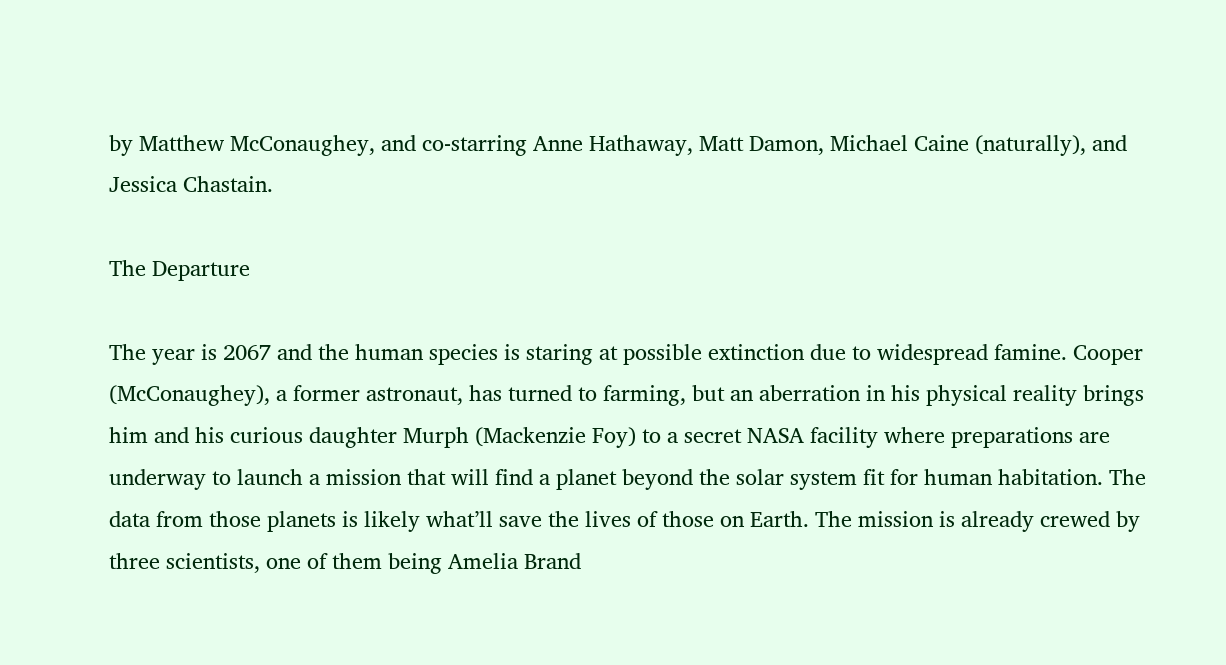by Matthew McConaughey, and co-starring Anne Hathaway, Matt Damon, Michael Caine (naturally), and Jessica Chastain.

The Departure

The year is 2067 and the human species is staring at possible extinction due to widespread famine. Cooper (McConaughey), a former astronaut, has turned to farming, but an aberration in his physical reality brings him and his curious daughter Murph (Mackenzie Foy) to a secret NASA facility where preparations are underway to launch a mission that will find a planet beyond the solar system fit for human habitation. The data from those planets is likely what’ll save the lives of those on Earth. The mission is already crewed by three scientists, one of them being Amelia Brand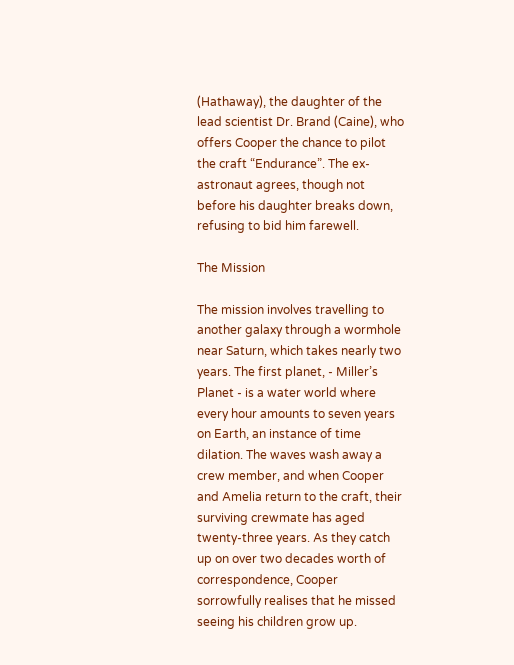(Hathaway), the daughter of the lead scientist Dr. Brand (Caine), who offers Cooper the chance to pilot the craft “Endurance”. The ex-astronaut agrees, though not before his daughter breaks down, refusing to bid him farewell.

The Mission

The mission involves travelling to another galaxy through a wormhole near Saturn, which takes nearly two years. The first planet, - Miller’s Planet - is a water world where every hour amounts to seven years on Earth, an instance of time dilation. The waves wash away a crew member, and when Cooper and Amelia return to the craft, their surviving crewmate has aged twenty-three years. As they catch up on over two decades worth of correspondence, Cooper sorrowfully realises that he missed seeing his children grow up.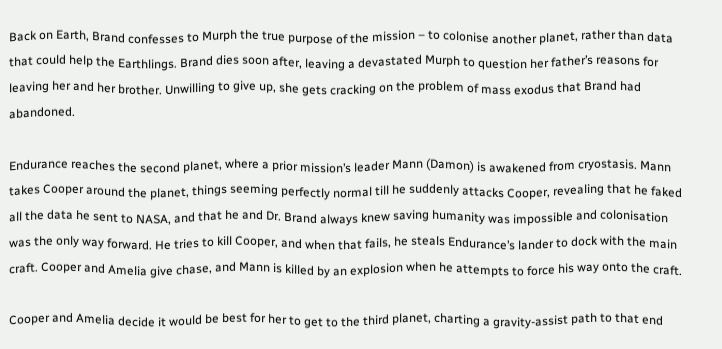Back on Earth, Brand confesses to Murph the true purpose of the mission – to colonise another planet, rather than data that could help the Earthlings. Brand dies soon after, leaving a devastated Murph to question her father’s reasons for leaving her and her brother. Unwilling to give up, she gets cracking on the problem of mass exodus that Brand had abandoned.

Endurance reaches the second planet, where a prior mission’s leader Mann (Damon) is awakened from cryostasis. Mann takes Cooper around the planet, things seeming perfectly normal till he suddenly attacks Cooper, revealing that he faked all the data he sent to NASA, and that he and Dr. Brand always knew saving humanity was impossible and colonisation was the only way forward. He tries to kill Cooper, and when that fails, he steals Endurance’s lander to dock with the main craft. Cooper and Amelia give chase, and Mann is killed by an explosion when he attempts to force his way onto the craft.

Cooper and Amelia decide it would be best for her to get to the third planet, charting a gravity-assist path to that end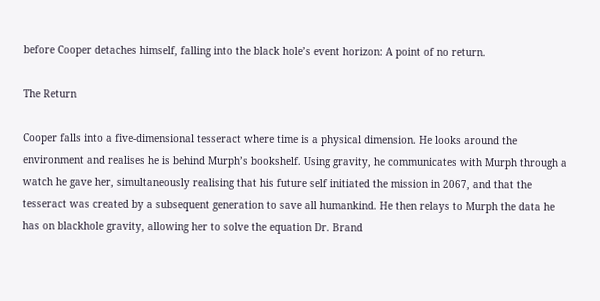before Cooper detaches himself, falling into the black hole’s event horizon: A point of no return.

The Return

Cooper falls into a five-dimensional tesseract where time is a physical dimension. He looks around the environment and realises he is behind Murph’s bookshelf. Using gravity, he communicates with Murph through a watch he gave her, simultaneously realising that his future self initiated the mission in 2067, and that the tesseract was created by a subsequent generation to save all humankind. He then relays to Murph the data he has on blackhole gravity, allowing her to solve the equation Dr. Brand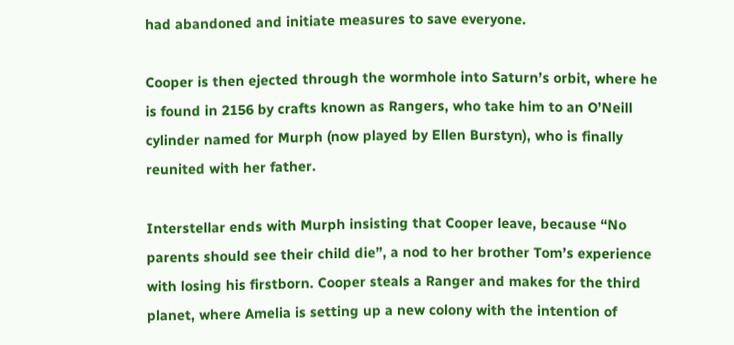had abandoned and initiate measures to save everyone.

Cooper is then ejected through the wormhole into Saturn’s orbit, where he is found in 2156 by crafts known as Rangers, who take him to an O’Neill cylinder named for Murph (now played by Ellen Burstyn), who is finally reunited with her father.

Interstellar ends with Murph insisting that Cooper leave, because “No parents should see their child die”, a nod to her brother Tom’s experience with losing his firstborn. Cooper steals a Ranger and makes for the third planet, where Amelia is setting up a new colony with the intention of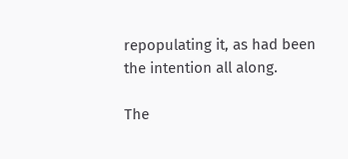repopulating it, as had been the intention all along.

The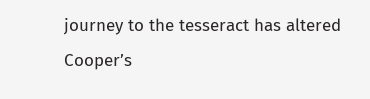journey to the tesseract has altered Cooper’s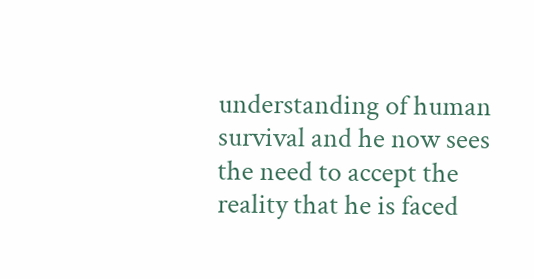understanding of human survival and he now sees the need to accept the reality that he is faced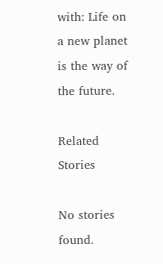with: Life on a new planet is the way of the future.

Related Stories

No stories found.